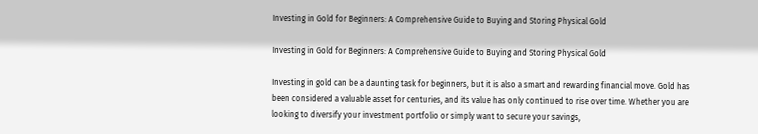Investing in Gold for Beginners: A Comprehensive Guide to Buying and Storing Physical Gold

Investing in Gold for Beginners: A Comprehensive Guide to Buying and Storing Physical Gold

Investing in gold can be a daunting task for beginners, but it is also a smart and rewarding financial move. Gold has been considered a valuable asset for centuries, and its value has only continued to rise over time. Whether you are looking to diversify your investment portfolio or simply want to secure your savings,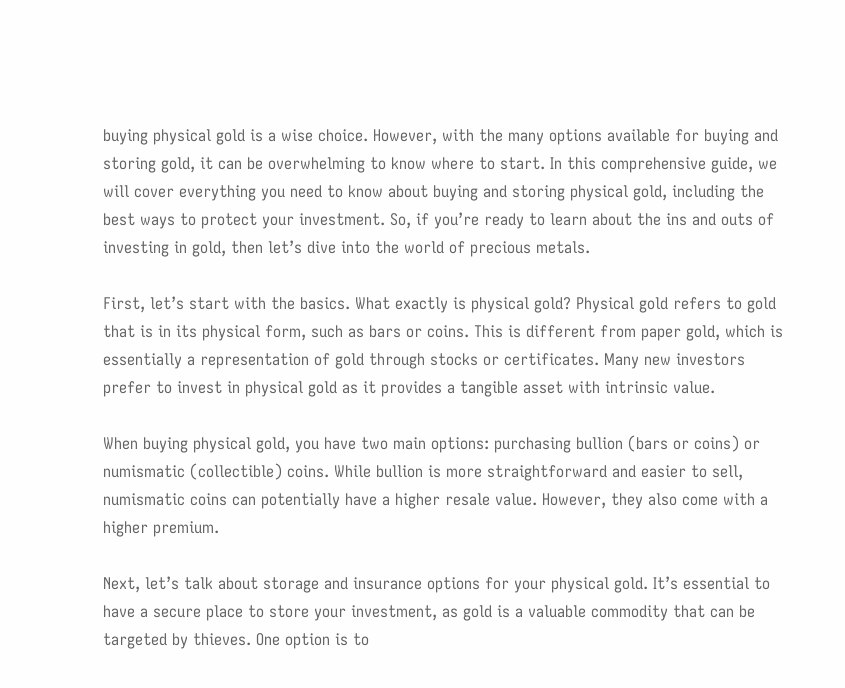buying physical gold is a wise choice. However, with the many options available for buying and storing gold, it can be overwhelming to know where to start. In this comprehensive guide, we will cover everything you need to know about buying and storing physical gold, including the best ways to protect your investment. So, if you’re ready to learn about the ins and outs of investing in gold, then let’s dive into the world of precious metals.

First, let’s start with the basics. What exactly is physical gold? Physical gold refers to gold that is in its physical form, such as bars or coins. This is different from paper gold, which is essentially a representation of gold through stocks or certificates. Many new investors prefer to invest in physical gold as it provides a tangible asset with intrinsic value.

When buying physical gold, you have two main options: purchasing bullion (bars or coins) or numismatic (collectible) coins. While bullion is more straightforward and easier to sell, numismatic coins can potentially have a higher resale value. However, they also come with a higher premium.

Next, let’s talk about storage and insurance options for your physical gold. It’s essential to have a secure place to store your investment, as gold is a valuable commodity that can be targeted by thieves. One option is to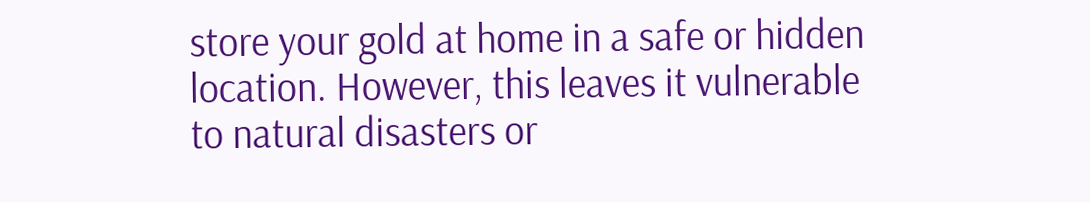store your gold at home in a safe or hidden location. However, this leaves it vulnerable to natural disasters or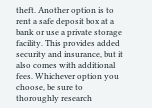theft. Another option is to rent a safe deposit box at a bank or use a private storage facility. This provides added security and insurance, but it also comes with additional fees. Whichever option you choose, be sure to thoroughly research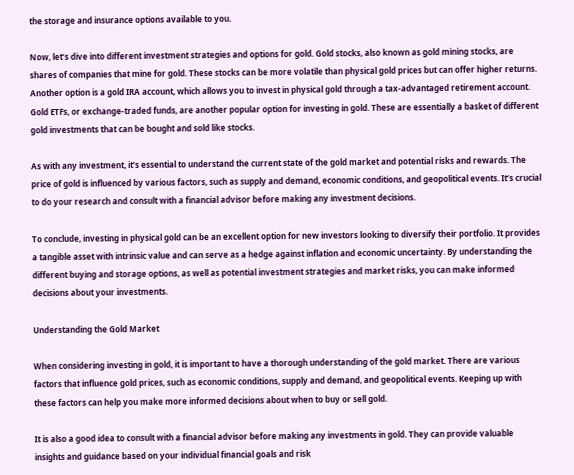the storage and insurance options available to you.

Now, let’s dive into different investment strategies and options for gold. Gold stocks, also known as gold mining stocks, are shares of companies that mine for gold. These stocks can be more volatile than physical gold prices but can offer higher returns. Another option is a gold IRA account, which allows you to invest in physical gold through a tax-advantaged retirement account. Gold ETFs, or exchange-traded funds, are another popular option for investing in gold. These are essentially a basket of different gold investments that can be bought and sold like stocks.

As with any investment, it’s essential to understand the current state of the gold market and potential risks and rewards. The price of gold is influenced by various factors, such as supply and demand, economic conditions, and geopolitical events. It’s crucial to do your research and consult with a financial advisor before making any investment decisions.

To conclude, investing in physical gold can be an excellent option for new investors looking to diversify their portfolio. It provides a tangible asset with intrinsic value and can serve as a hedge against inflation and economic uncertainty. By understanding the different buying and storage options, as well as potential investment strategies and market risks, you can make informed decisions about your investments.

Understanding the Gold Market

When considering investing in gold, it is important to have a thorough understanding of the gold market. There are various factors that influence gold prices, such as economic conditions, supply and demand, and geopolitical events. Keeping up with these factors can help you make more informed decisions about when to buy or sell gold.

It is also a good idea to consult with a financial advisor before making any investments in gold. They can provide valuable insights and guidance based on your individual financial goals and risk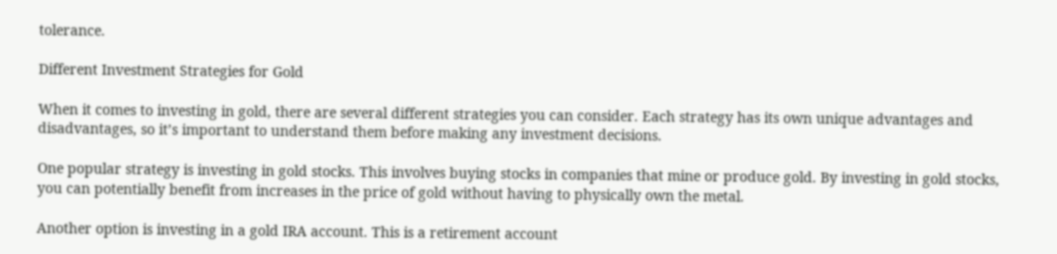tolerance.

Different Investment Strategies for Gold

When it comes to investing in gold, there are several different strategies you can consider. Each strategy has its own unique advantages and disadvantages, so it’s important to understand them before making any investment decisions.

One popular strategy is investing in gold stocks. This involves buying stocks in companies that mine or produce gold. By investing in gold stocks, you can potentially benefit from increases in the price of gold without having to physically own the metal.

Another option is investing in a gold IRA account. This is a retirement account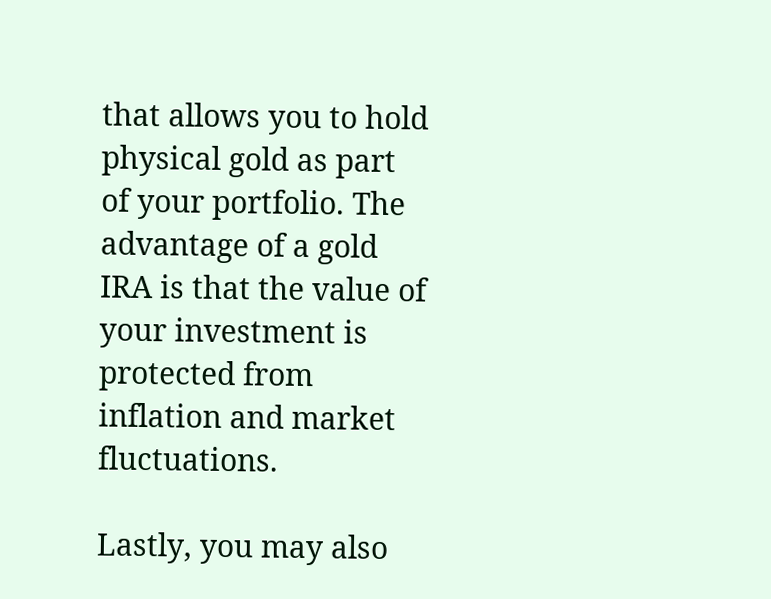that allows you to hold physical gold as part of your portfolio. The advantage of a gold IRA is that the value of your investment is protected from inflation and market fluctuations.

Lastly, you may also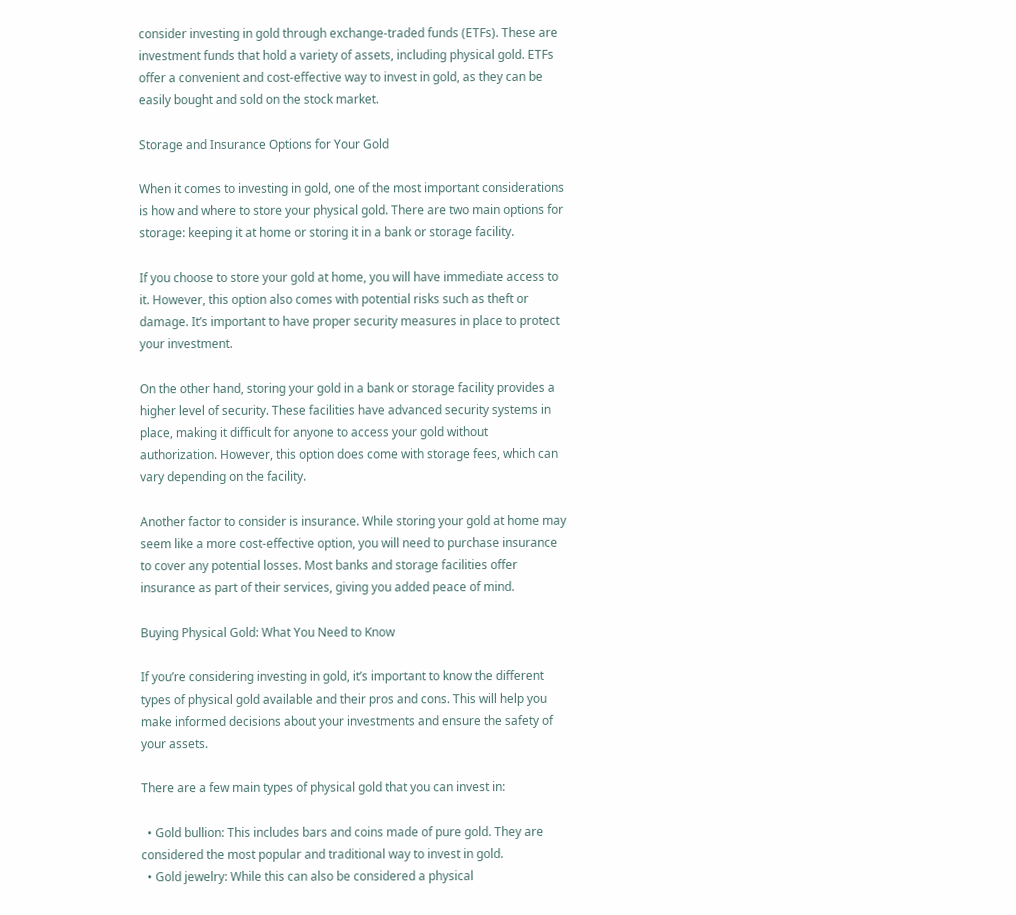consider investing in gold through exchange-traded funds (ETFs). These are investment funds that hold a variety of assets, including physical gold. ETFs offer a convenient and cost-effective way to invest in gold, as they can be easily bought and sold on the stock market.

Storage and Insurance Options for Your Gold

When it comes to investing in gold, one of the most important considerations is how and where to store your physical gold. There are two main options for storage: keeping it at home or storing it in a bank or storage facility.

If you choose to store your gold at home, you will have immediate access to it. However, this option also comes with potential risks such as theft or damage. It’s important to have proper security measures in place to protect your investment.

On the other hand, storing your gold in a bank or storage facility provides a higher level of security. These facilities have advanced security systems in place, making it difficult for anyone to access your gold without authorization. However, this option does come with storage fees, which can vary depending on the facility.

Another factor to consider is insurance. While storing your gold at home may seem like a more cost-effective option, you will need to purchase insurance to cover any potential losses. Most banks and storage facilities offer insurance as part of their services, giving you added peace of mind.

Buying Physical Gold: What You Need to Know

If you’re considering investing in gold, it’s important to know the different types of physical gold available and their pros and cons. This will help you make informed decisions about your investments and ensure the safety of your assets.

There are a few main types of physical gold that you can invest in:

  • Gold bullion: This includes bars and coins made of pure gold. They are considered the most popular and traditional way to invest in gold.
  • Gold jewelry: While this can also be considered a physical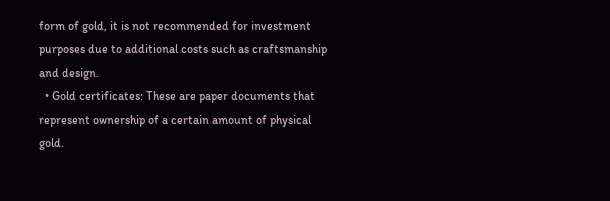form of gold, it is not recommended for investment purposes due to additional costs such as craftsmanship and design.
  • Gold certificates: These are paper documents that represent ownership of a certain amount of physical gold.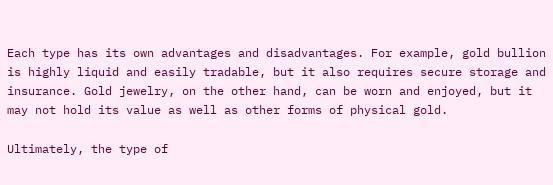Each type has its own advantages and disadvantages. For example, gold bullion is highly liquid and easily tradable, but it also requires secure storage and insurance. Gold jewelry, on the other hand, can be worn and enjoyed, but it may not hold its value as well as other forms of physical gold.

Ultimately, the type of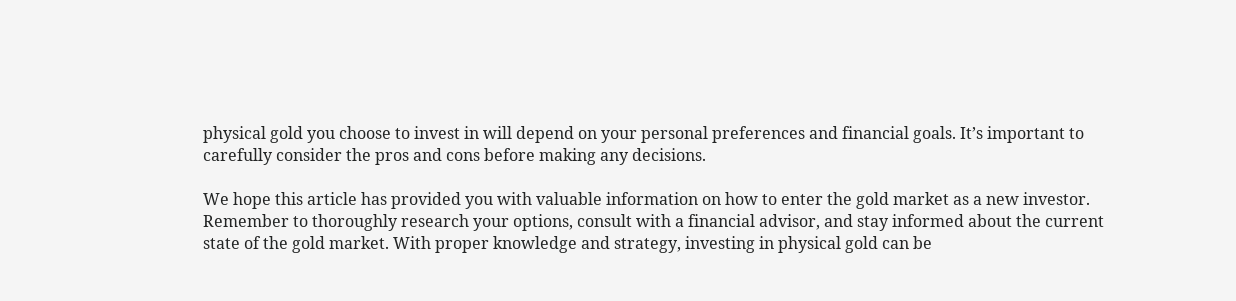physical gold you choose to invest in will depend on your personal preferences and financial goals. It’s important to carefully consider the pros and cons before making any decisions.

We hope this article has provided you with valuable information on how to enter the gold market as a new investor. Remember to thoroughly research your options, consult with a financial advisor, and stay informed about the current state of the gold market. With proper knowledge and strategy, investing in physical gold can be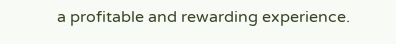a profitable and rewarding experience.